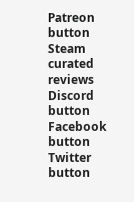Patreon button  Steam curated reviews  Discord button  Facebook button  Twitter button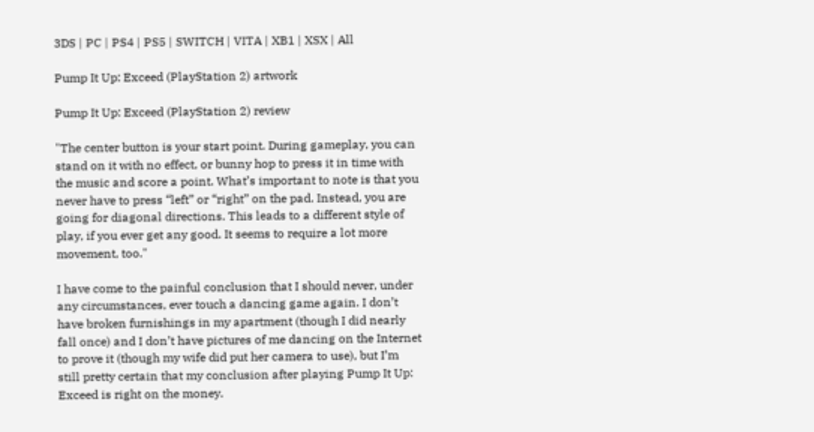3DS | PC | PS4 | PS5 | SWITCH | VITA | XB1 | XSX | All

Pump It Up: Exceed (PlayStation 2) artwork

Pump It Up: Exceed (PlayStation 2) review

"The center button is your start point. During gameplay, you can stand on it with no effect, or bunny hop to press it in time with the music and score a point. What’s important to note is that you never have to press “left” or “right” on the pad. Instead, you are going for diagonal directions. This leads to a different style of play, if you ever get any good. It seems to require a lot more movement, too."

I have come to the painful conclusion that I should never, under any circumstances, ever touch a dancing game again. I don’t have broken furnishings in my apartment (though I did nearly fall once) and I don’t have pictures of me dancing on the Internet to prove it (though my wife did put her camera to use), but I’m still pretty certain that my conclusion after playing Pump It Up: Exceed is right on the money.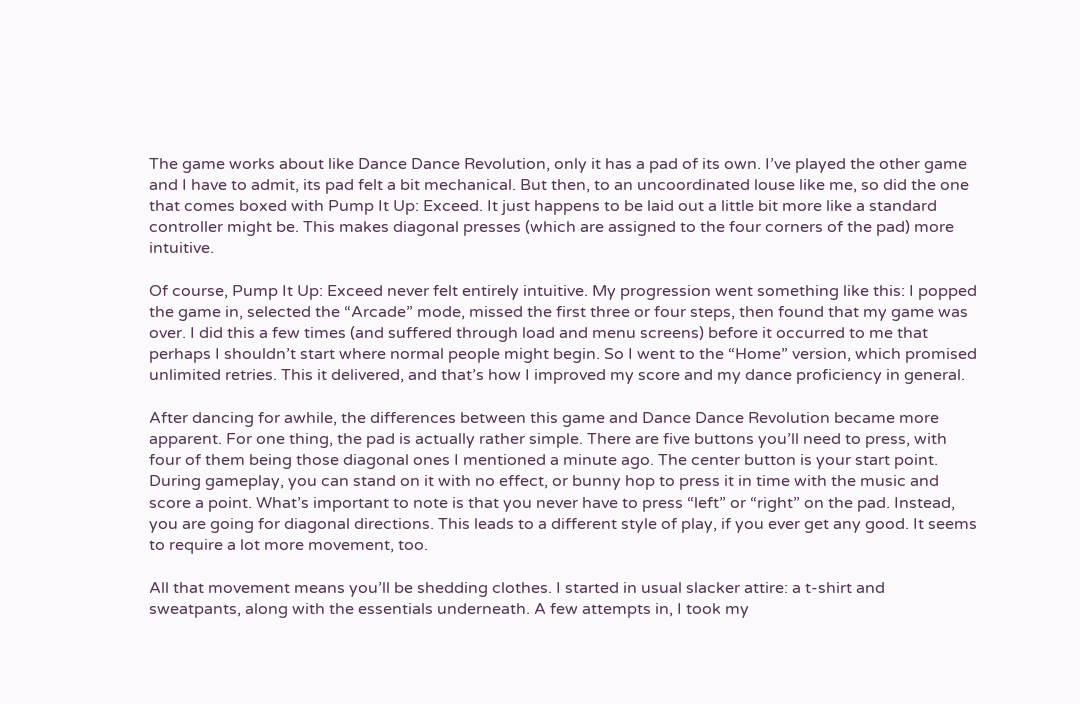The game works about like Dance Dance Revolution, only it has a pad of its own. I’ve played the other game and I have to admit, its pad felt a bit mechanical. But then, to an uncoordinated louse like me, so did the one that comes boxed with Pump It Up: Exceed. It just happens to be laid out a little bit more like a standard controller might be. This makes diagonal presses (which are assigned to the four corners of the pad) more intuitive.

Of course, Pump It Up: Exceed never felt entirely intuitive. My progression went something like this: I popped the game in, selected the “Arcade” mode, missed the first three or four steps, then found that my game was over. I did this a few times (and suffered through load and menu screens) before it occurred to me that perhaps I shouldn’t start where normal people might begin. So I went to the “Home” version, which promised unlimited retries. This it delivered, and that’s how I improved my score and my dance proficiency in general.

After dancing for awhile, the differences between this game and Dance Dance Revolution became more apparent. For one thing, the pad is actually rather simple. There are five buttons you’ll need to press, with four of them being those diagonal ones I mentioned a minute ago. The center button is your start point. During gameplay, you can stand on it with no effect, or bunny hop to press it in time with the music and score a point. What’s important to note is that you never have to press “left” or “right” on the pad. Instead, you are going for diagonal directions. This leads to a different style of play, if you ever get any good. It seems to require a lot more movement, too.

All that movement means you’ll be shedding clothes. I started in usual slacker attire: a t-shirt and sweatpants, along with the essentials underneath. A few attempts in, I took my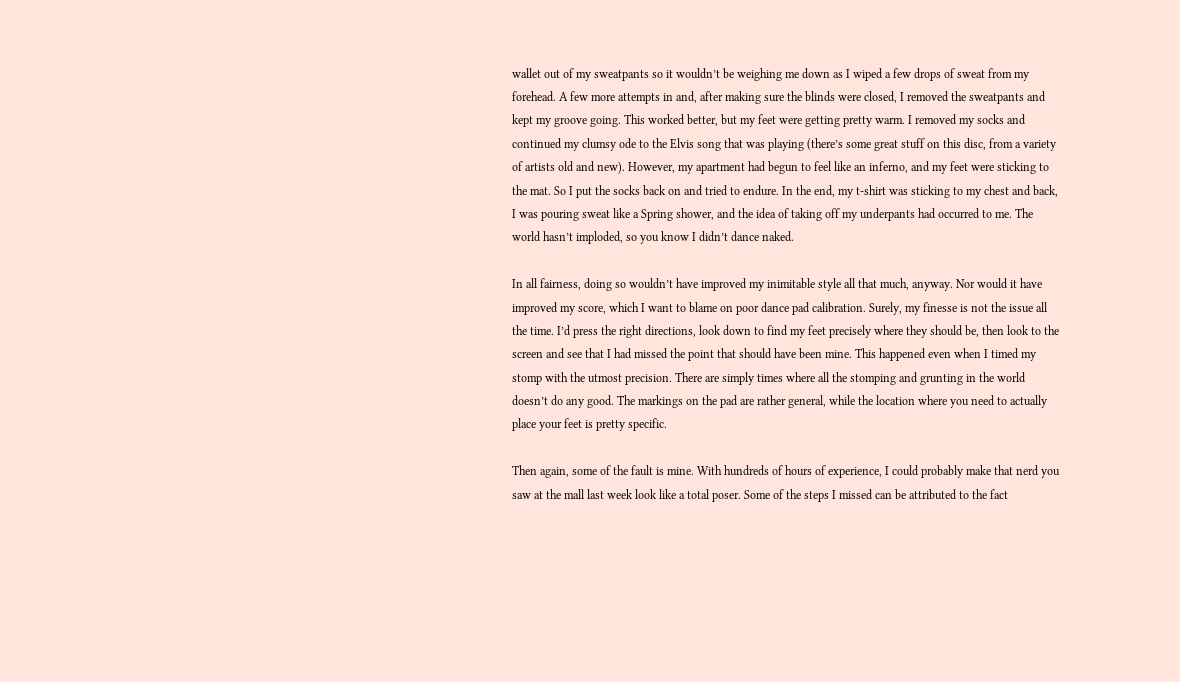wallet out of my sweatpants so it wouldn’t be weighing me down as I wiped a few drops of sweat from my forehead. A few more attempts in and, after making sure the blinds were closed, I removed the sweatpants and kept my groove going. This worked better, but my feet were getting pretty warm. I removed my socks and continued my clumsy ode to the Elvis song that was playing (there’s some great stuff on this disc, from a variety of artists old and new). However, my apartment had begun to feel like an inferno, and my feet were sticking to the mat. So I put the socks back on and tried to endure. In the end, my t-shirt was sticking to my chest and back, I was pouring sweat like a Spring shower, and the idea of taking off my underpants had occurred to me. The world hasn’t imploded, so you know I didn’t dance naked.

In all fairness, doing so wouldn’t have improved my inimitable style all that much, anyway. Nor would it have improved my score, which I want to blame on poor dance pad calibration. Surely, my finesse is not the issue all the time. I’d press the right directions, look down to find my feet precisely where they should be, then look to the screen and see that I had missed the point that should have been mine. This happened even when I timed my stomp with the utmost precision. There are simply times where all the stomping and grunting in the world doesn’t do any good. The markings on the pad are rather general, while the location where you need to actually place your feet is pretty specific.

Then again, some of the fault is mine. With hundreds of hours of experience, I could probably make that nerd you saw at the mall last week look like a total poser. Some of the steps I missed can be attributed to the fact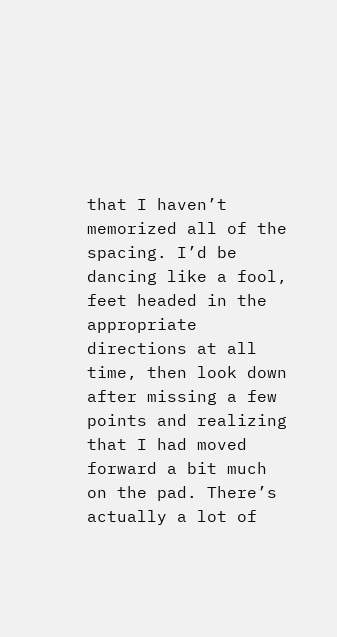that I haven’t memorized all of the spacing. I’d be dancing like a fool, feet headed in the appropriate directions at all time, then look down after missing a few points and realizing that I had moved forward a bit much on the pad. There’s actually a lot of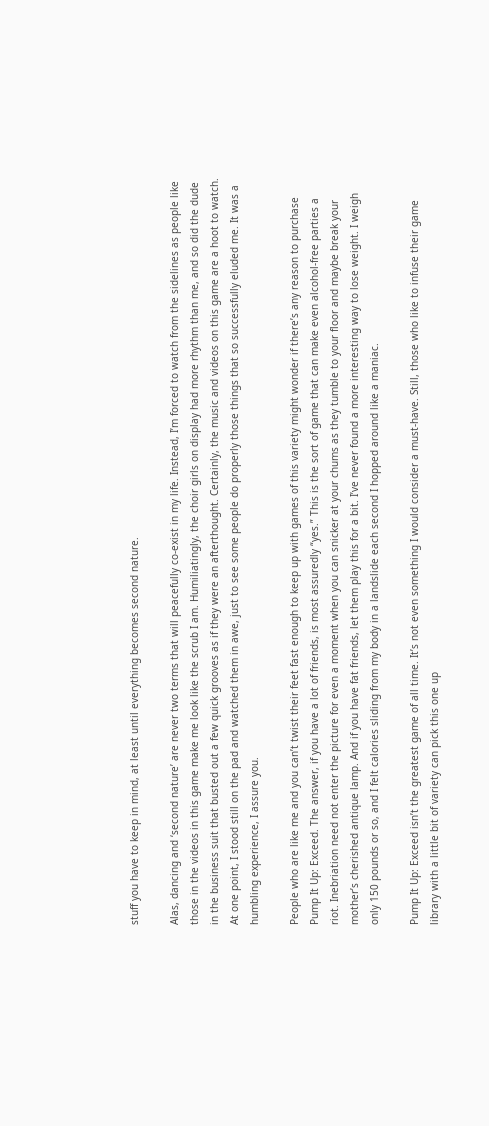stuff you have to keep in mind, at least until everything becomes second nature.

Alas, dancing and ‘second nature’ are never two terms that will peacefully co-exist in my life. Instead, I’m forced to watch from the sidelines as people like those in the videos in this game make me look like the scrub I am. Humiliatingly, the choir girls on display had more rhythm than me, and so did the dude in the business suit that busted out a few quick grooves as if they were an afterthought. Certainly, the music and videos on this game are a hoot to watch. At one point, I stood still on the pad and watched them in awe, just to see some people do properly those things that so successfully eluded me. It was a humbling experience, I assure you.

People who are like me and you can’t twist their feet fast enough to keep up with games of this variety might wonder if there’s any reason to purchase Pump It Up: Exceed. The answer, if you have a lot of friends, is most assuredly “yes.” This is the sort of game that can make even alcohol-free parties a riot. Inebriation need not enter the picture for even a moment when you can snicker at your chums as they tumble to your floor and maybe break your mother’s cherished antique lamp. And if you have fat friends, let them play this for a bit. I’ve never found a more interesting way to lose weight. I weigh only 150 pounds or so, and I felt calories sliding from my body in a landslide each second I hopped around like a maniac.

Pump It Up: Exceed isn’t the greatest game of all time. It’s not even something I would consider a must-have. Still, those who like to infuse their game library with a little bit of variety can pick this one up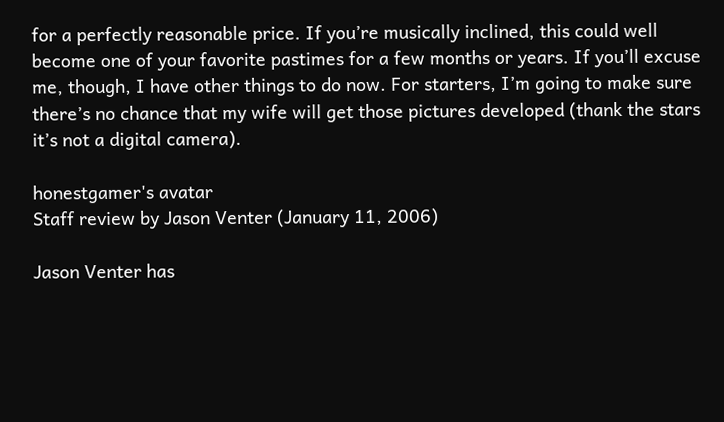for a perfectly reasonable price. If you’re musically inclined, this could well become one of your favorite pastimes for a few months or years. If you’ll excuse me, though, I have other things to do now. For starters, I’m going to make sure there’s no chance that my wife will get those pictures developed (thank the stars it’s not a digital camera).

honestgamer's avatar
Staff review by Jason Venter (January 11, 2006)

Jason Venter has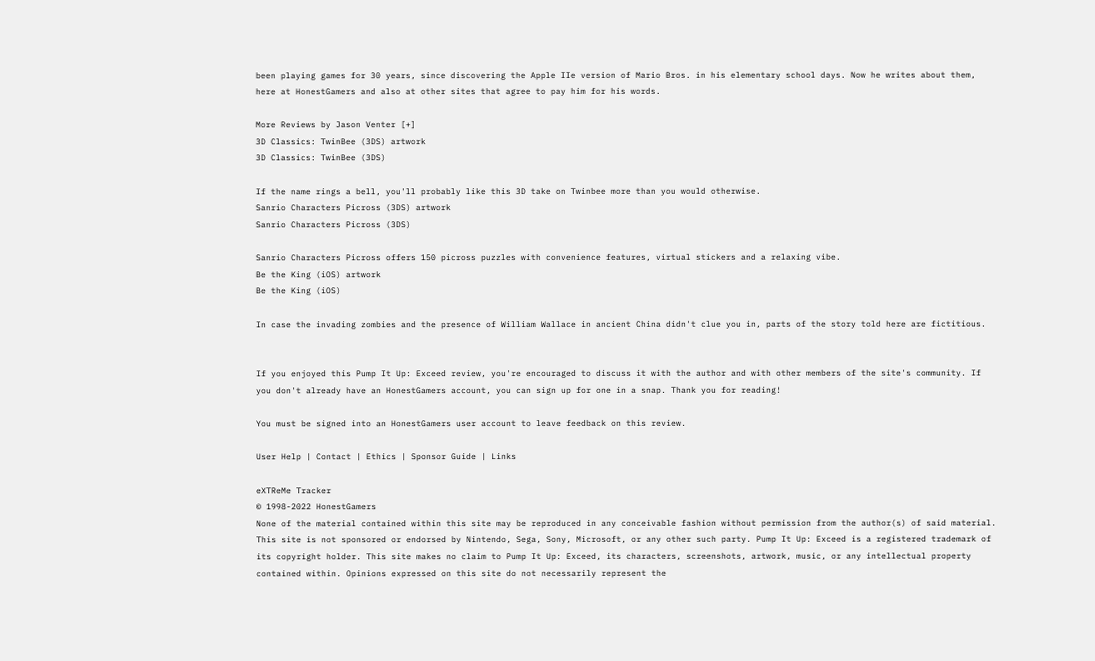been playing games for 30 years, since discovering the Apple IIe version of Mario Bros. in his elementary school days. Now he writes about them, here at HonestGamers and also at other sites that agree to pay him for his words.

More Reviews by Jason Venter [+]
3D Classics: TwinBee (3DS) artwork
3D Classics: TwinBee (3DS)

If the name rings a bell, you'll probably like this 3D take on Twinbee more than you would otherwise.
Sanrio Characters Picross (3DS) artwork
Sanrio Characters Picross (3DS)

Sanrio Characters Picross offers 150 picross puzzles with convenience features, virtual stickers and a relaxing vibe.
Be the King (iOS) artwork
Be the King (iOS)

In case the invading zombies and the presence of William Wallace in ancient China didn't clue you in, parts of the story told here are fictitious.


If you enjoyed this Pump It Up: Exceed review, you're encouraged to discuss it with the author and with other members of the site's community. If you don't already have an HonestGamers account, you can sign up for one in a snap. Thank you for reading!

You must be signed into an HonestGamers user account to leave feedback on this review.

User Help | Contact | Ethics | Sponsor Guide | Links

eXTReMe Tracker
© 1998-2022 HonestGamers
None of the material contained within this site may be reproduced in any conceivable fashion without permission from the author(s) of said material. This site is not sponsored or endorsed by Nintendo, Sega, Sony, Microsoft, or any other such party. Pump It Up: Exceed is a registered trademark of its copyright holder. This site makes no claim to Pump It Up: Exceed, its characters, screenshots, artwork, music, or any intellectual property contained within. Opinions expressed on this site do not necessarily represent the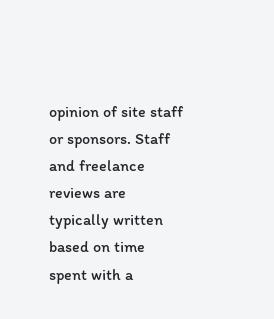opinion of site staff or sponsors. Staff and freelance reviews are typically written based on time spent with a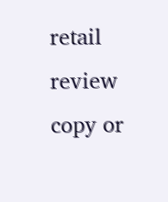retail review copy or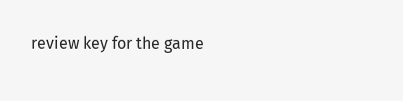review key for the game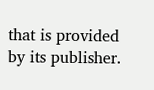that is provided by its publisher.